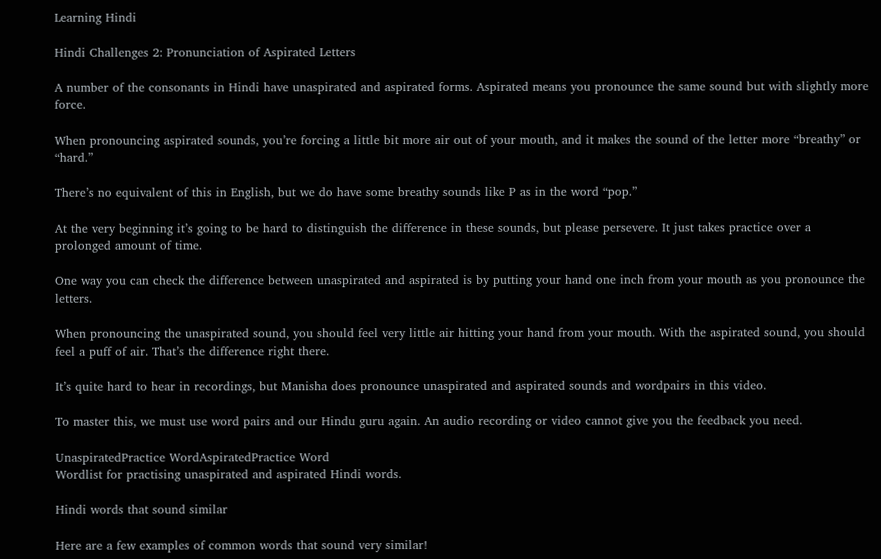Learning Hindi

Hindi Challenges 2: Pronunciation of Aspirated Letters

A number of the consonants in Hindi have unaspirated and aspirated forms. Aspirated means you pronounce the same sound but with slightly more force.

When pronouncing aspirated sounds, you’re forcing a little bit more air out of your mouth, and it makes the sound of the letter more “breathy” or “hard.”

There’s no equivalent of this in English, but we do have some breathy sounds like P as in the word “pop.”

At the very beginning it’s going to be hard to distinguish the difference in these sounds, but please persevere. It just takes practice over a prolonged amount of time.

One way you can check the difference between unaspirated and aspirated is by putting your hand one inch from your mouth as you pronounce the letters.

When pronouncing the unaspirated sound, you should feel very little air hitting your hand from your mouth. With the aspirated sound, you should feel a puff of air. That’s the difference right there.

It’s quite hard to hear in recordings, but Manisha does pronounce unaspirated and aspirated sounds and wordpairs in this video.

To master this, we must use word pairs and our Hindu guru again. An audio recording or video cannot give you the feedback you need.

UnaspiratedPractice WordAspiratedPractice Word
Wordlist for practising unaspirated and aspirated Hindi words.

Hindi words that sound similar

Here are a few examples of common words that sound very similar!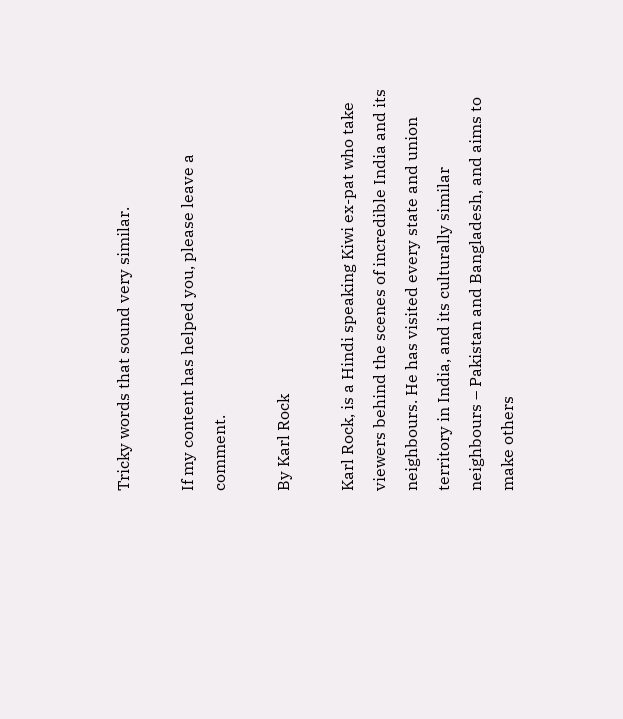Tricky words that sound very similar.

If my content has helped you, please leave a comment.

By Karl Rock

Karl Rock, is a Hindi speaking Kiwi ex-pat who take viewers behind the scenes of incredible India and its neighbours. He has visited every state and union territory in India, and its culturally similar neighbours – Pakistan and Bangladesh, and aims to make others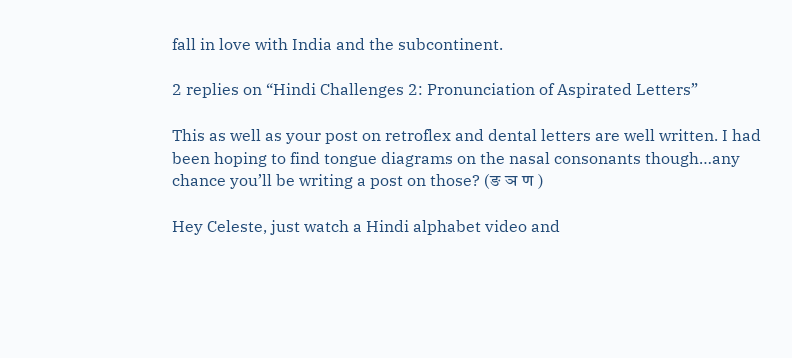fall in love with India and the subcontinent.

2 replies on “Hindi Challenges 2: Pronunciation of Aspirated Letters”

This as well as your post on retroflex and dental letters are well written. I had been hoping to find tongue diagrams on the nasal consonants though…any chance you’ll be writing a post on those? (ङ ञ ण )

Hey Celeste, just watch a Hindi alphabet video and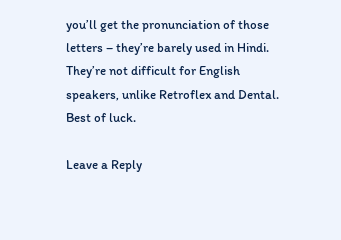you’ll get the pronunciation of those letters – they’re barely used in Hindi. They’re not difficult for English speakers, unlike Retroflex and Dental. Best of luck.

Leave a Reply